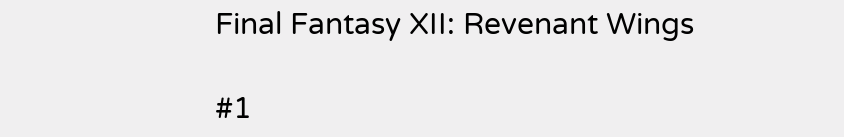Final Fantasy XII: Revenant Wings

#1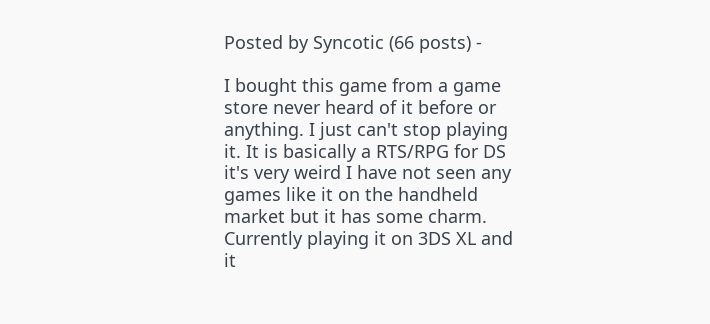Posted by Syncotic (66 posts) -

I bought this game from a game store never heard of it before or anything. I just can't stop playing it. It is basically a RTS/RPG for DS it's very weird I have not seen any games like it on the handheld market but it has some charm. Currently playing it on 3DS XL and it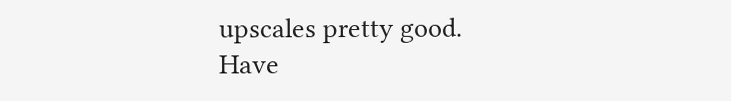upscales pretty good. Have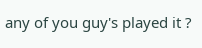any of you guy's played it ?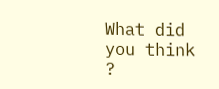What did you think ?